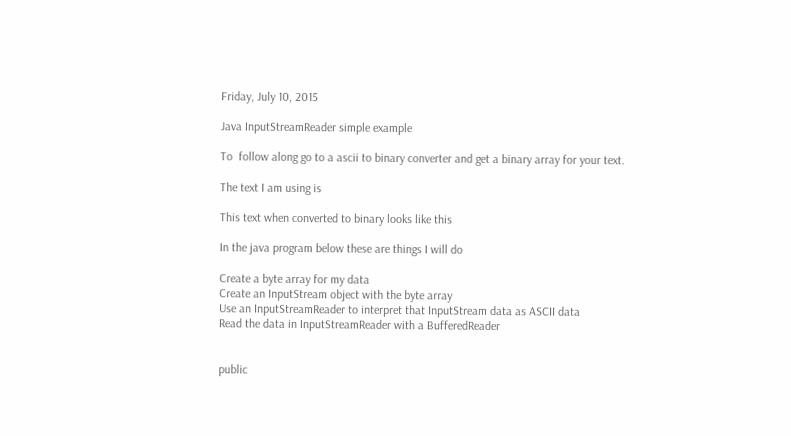Friday, July 10, 2015

Java InputStreamReader simple example

To  follow along go to a ascii to binary converter and get a binary array for your text.

The text I am using is

This text when converted to binary looks like this

In the java program below these are things I will do

Create a byte array for my data
Create an InputStream object with the byte array
Use an InputStreamReader to interpret that InputStream data as ASCII data
Read the data in InputStreamReader with a BufferedReader


public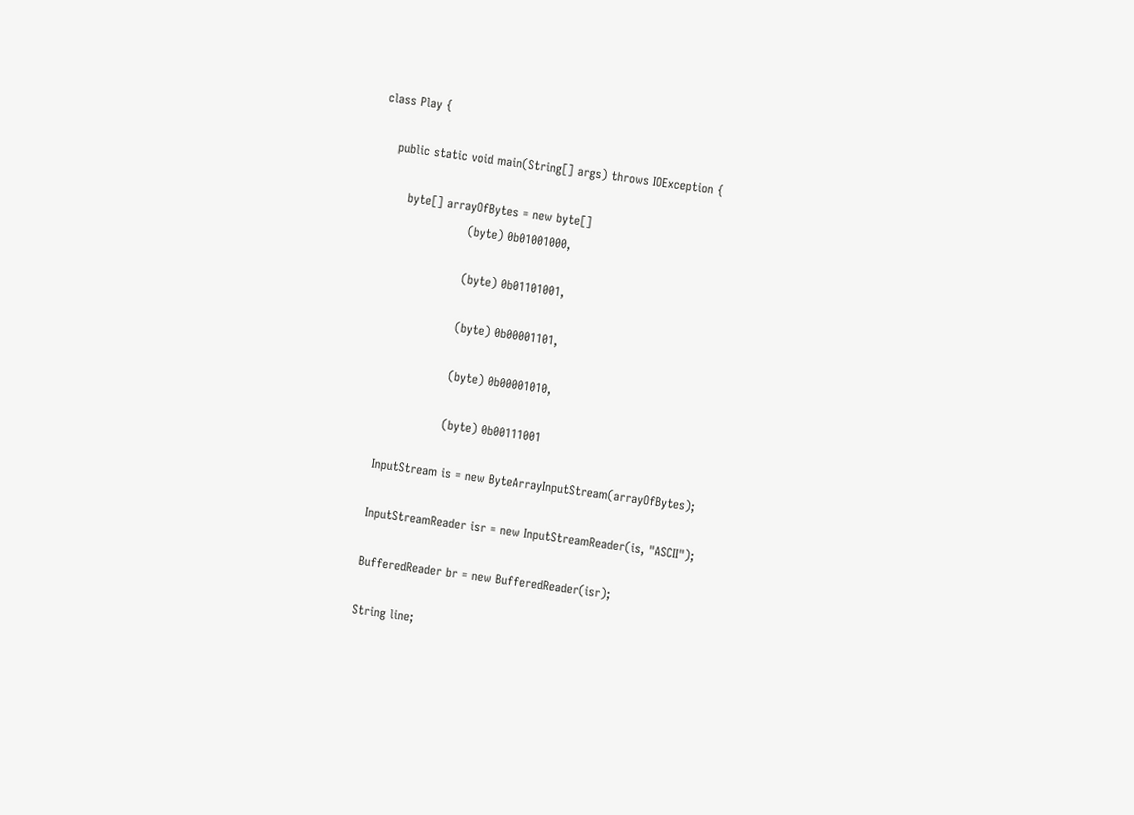class Play {

    public static void main(String[] args) throws IOException {

        byte[] arrayOfBytes = new byte[]
                        (byte) 0b01001000,

                        (byte) 0b01101001,

                        (byte) 0b00001101,

                        (byte) 0b00001010,

                        (byte) 0b00111001

        InputStream is = new ByteArrayInputStream(arrayOfBytes);

        InputStreamReader isr = new InputStreamReader(is, "ASCII");

        BufferedReader br = new BufferedReader(isr);

        String line;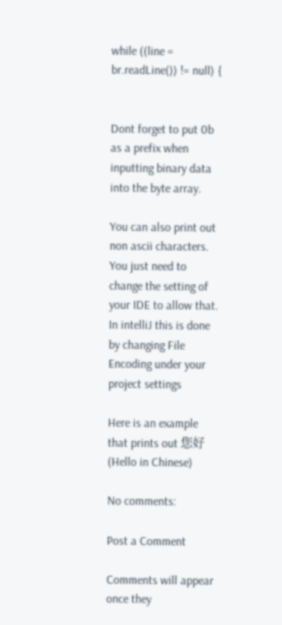while ((line = br.readLine()) != null) {


Dont forget to put 0b as a prefix when inputting binary data into the byte array.

You can also print out non ascii characters. You just need to change the setting of your IDE to allow that. In intelliJ this is done by changing File Encoding under your project settings

Here is an example that prints out 您好 (Hello in Chinese)

No comments:

Post a Comment

Comments will appear once they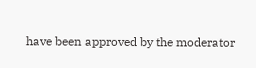have been approved by the moderator